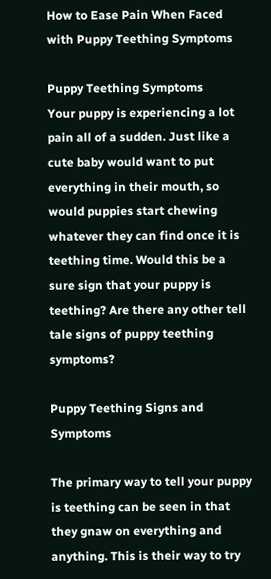How to Ease Pain When Faced with Puppy Teething Symptoms

Puppy Teething Symptoms
Your puppy is experiencing a lot pain all of a sudden. Just like a cute baby would want to put everything in their mouth, so would puppies start chewing whatever they can find once it is teething time. Would this be a sure sign that your puppy is teething? Are there any other tell tale signs of puppy teething symptoms?

Puppy Teething Signs and Symptoms

The primary way to tell your puppy is teething can be seen in that they gnaw on everything and anything. This is their way to try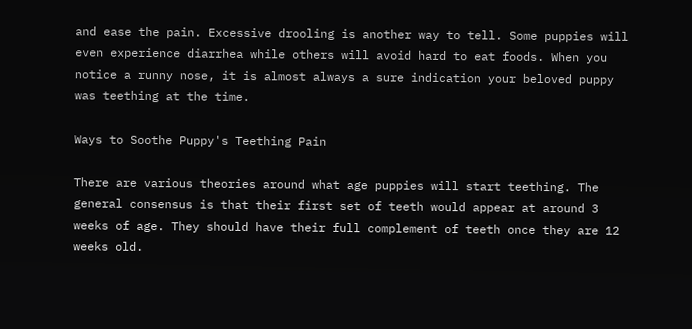and ease the pain. Excessive drooling is another way to tell. Some puppies will even experience diarrhea while others will avoid hard to eat foods. When you notice a runny nose, it is almost always a sure indication your beloved puppy was teething at the time.

Ways to Soothe Puppy's Teething Pain

There are various theories around what age puppies will start teething. The general consensus is that their first set of teeth would appear at around 3 weeks of age. They should have their full complement of teeth once they are 12 weeks old.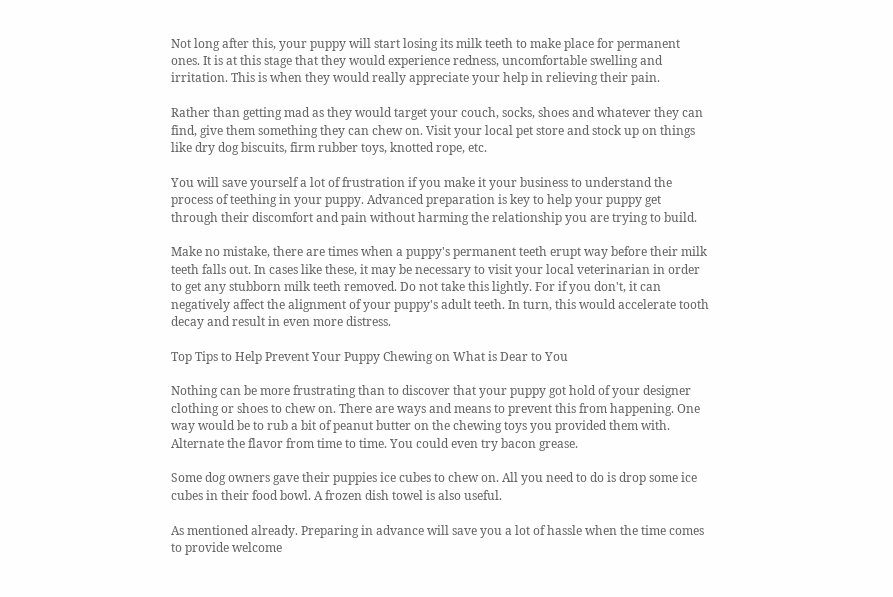Not long after this, your puppy will start losing its milk teeth to make place for permanent ones. It is at this stage that they would experience redness, uncomfortable swelling and irritation. This is when they would really appreciate your help in relieving their pain.

Rather than getting mad as they would target your couch, socks, shoes and whatever they can find, give them something they can chew on. Visit your local pet store and stock up on things like dry dog biscuits, firm rubber toys, knotted rope, etc.

You will save yourself a lot of frustration if you make it your business to understand the process of teething in your puppy. Advanced preparation is key to help your puppy get through their discomfort and pain without harming the relationship you are trying to build.

Make no mistake, there are times when a puppy's permanent teeth erupt way before their milk teeth falls out. In cases like these, it may be necessary to visit your local veterinarian in order to get any stubborn milk teeth removed. Do not take this lightly. For if you don't, it can negatively affect the alignment of your puppy's adult teeth. In turn, this would accelerate tooth decay and result in even more distress.

Top Tips to Help Prevent Your Puppy Chewing on What is Dear to You

Nothing can be more frustrating than to discover that your puppy got hold of your designer clothing or shoes to chew on. There are ways and means to prevent this from happening. One way would be to rub a bit of peanut butter on the chewing toys you provided them with. Alternate the flavor from time to time. You could even try bacon grease.

Some dog owners gave their puppies ice cubes to chew on. All you need to do is drop some ice cubes in their food bowl. A frozen dish towel is also useful.

As mentioned already. Preparing in advance will save you a lot of hassle when the time comes to provide welcome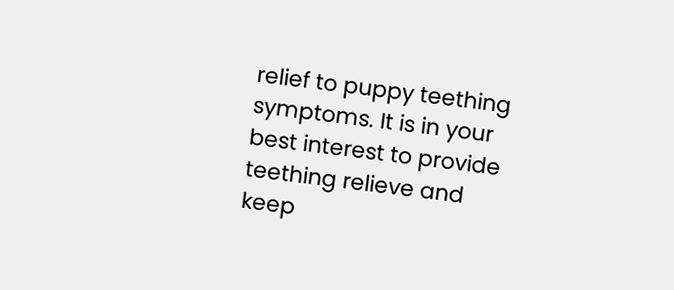relief to puppy teething symptoms. It is in your best interest to provide teething relieve and keep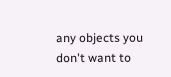any objects you don't want to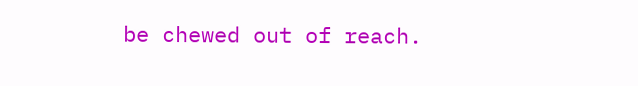be chewed out of reach.